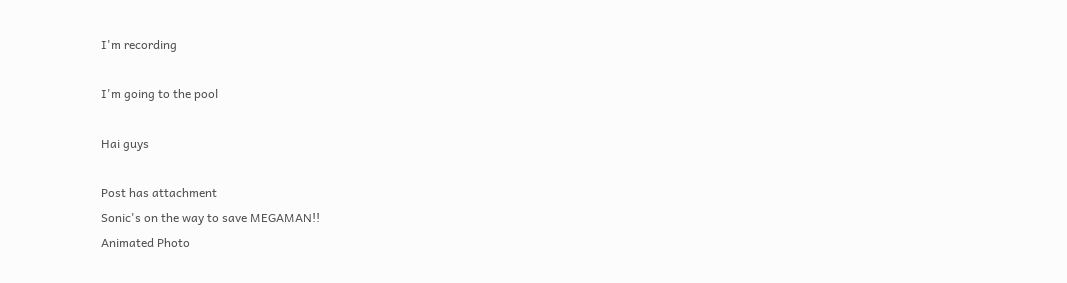I'm recording

I'm going to the pool

Hai guys

Post has attachment
Sonic's on the way to save MEGAMAN!!
Animated Photo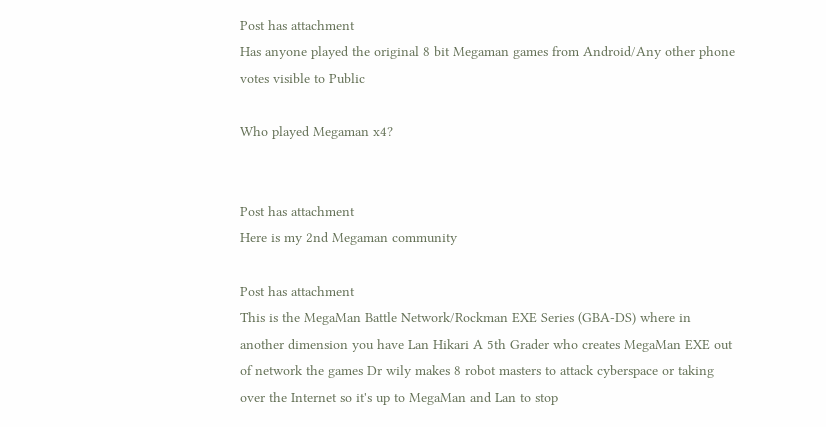Post has attachment
Has anyone played the original 8 bit Megaman games from Android/Any other phone
votes visible to Public

Who played Megaman x4?


Post has attachment
Here is my 2nd Megaman community

Post has attachment
This is the MegaMan Battle Network/Rockman EXE Series (GBA-DS) where in another dimension you have Lan Hikari A 5th Grader who creates MegaMan EXE out of network the games Dr wily makes 8 robot masters to attack cyberspace or taking over the Internet so it's up to MegaMan and Lan to stop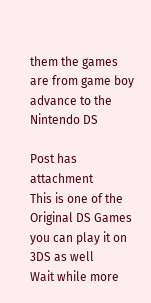them the games are from game boy advance to the Nintendo DS

Post has attachment
This is one of the Original DS Games you can play it on 3DS as well
Wait while more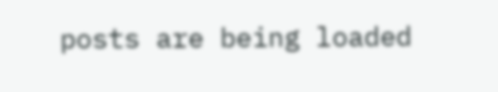posts are being loaded